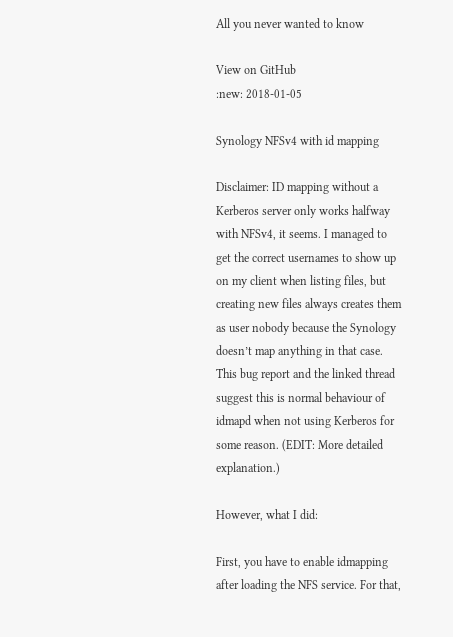All you never wanted to know

View on GitHub
:new: 2018-01-05

Synology NFSv4 with id mapping

Disclaimer: ID mapping without a Kerberos server only works halfway with NFSv4, it seems. I managed to get the correct usernames to show up on my client when listing files, but creating new files always creates them as user nobody because the Synology doesn’t map anything in that case. This bug report and the linked thread suggest this is normal behaviour of idmapd when not using Kerberos for some reason. (EDIT: More detailed explanation.)

However, what I did:

First, you have to enable idmapping after loading the NFS service. For that,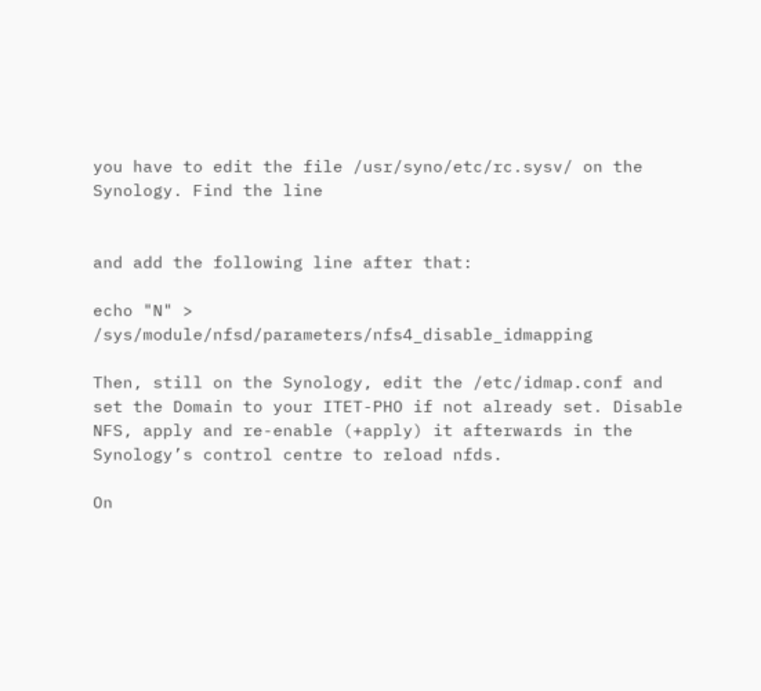you have to edit the file /usr/syno/etc/rc.sysv/ on the Synology. Find the line


and add the following line after that:

echo "N" > /sys/module/nfsd/parameters/nfs4_disable_idmapping

Then, still on the Synology, edit the /etc/idmap.conf and set the Domain to your ITET-PHO if not already set. Disable NFS, apply and re-enable (+apply) it afterwards in the Synology’s control centre to reload nfds.

On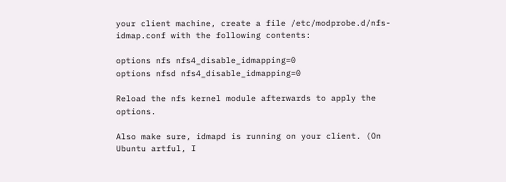your client machine, create a file /etc/modprobe.d/nfs-idmap.conf with the following contents:

options nfs nfs4_disable_idmapping=0
options nfsd nfs4_disable_idmapping=0

Reload the nfs kernel module afterwards to apply the options.

Also make sure, idmapd is running on your client. (On Ubuntu artful, I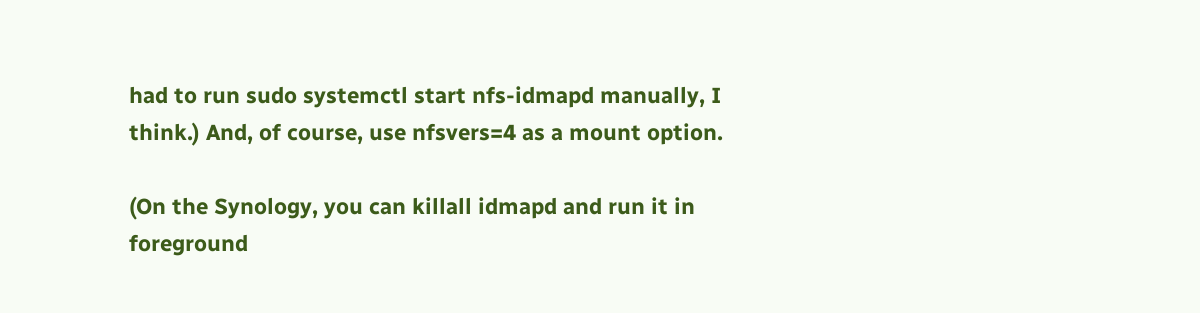had to run sudo systemctl start nfs-idmapd manually, I think.) And, of course, use nfsvers=4 as a mount option.

(On the Synology, you can killall idmapd and run it in foreground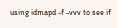using idmapd -f -vvv to see if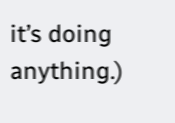it’s doing anything.)